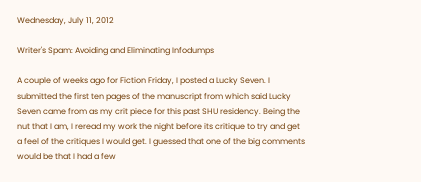Wednesday, July 11, 2012

Writer's Spam: Avoiding and Eliminating Infodumps

A couple of weeks ago for Fiction Friday, I posted a Lucky Seven. I submitted the first ten pages of the manuscript from which said Lucky Seven came from as my crit piece for this past SHU residency. Being the nut that I am, I reread my work the night before its critique to try and get a feel of the critiques I would get. I guessed that one of the big comments would be that I had a few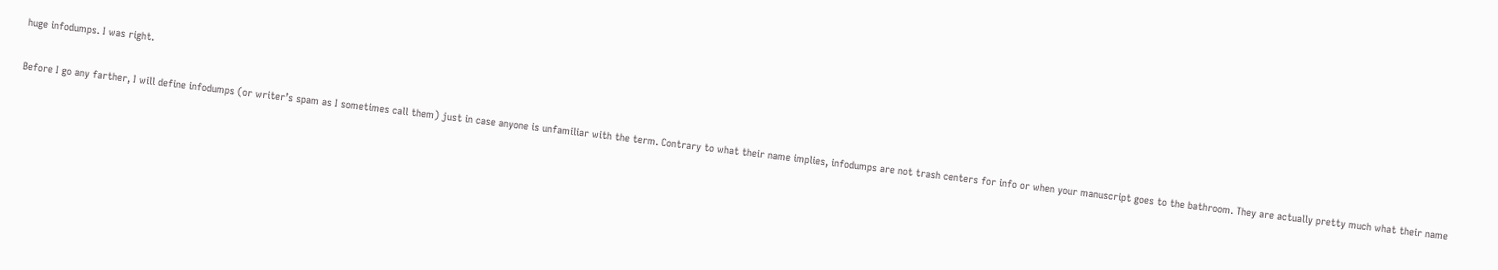huge infodumps. I was right.

Before I go any farther, I will define infodumps (or writer’s spam as I sometimes call them) just in case anyone is unfamiliar with the term. Contrary to what their name implies, infodumps are not trash centers for info or when your manuscript goes to the bathroom. They are actually pretty much what their name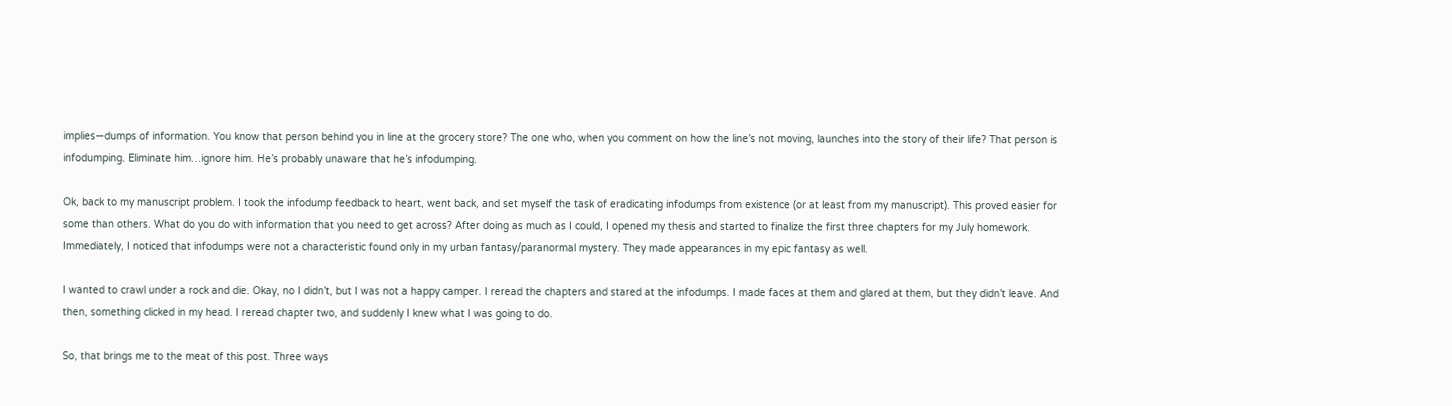implies—dumps of information. You know that person behind you in line at the grocery store? The one who, when you comment on how the line’s not moving, launches into the story of their life? That person is infodumping. Eliminate him…ignore him. He’s probably unaware that he’s infodumping.

Ok, back to my manuscript problem. I took the infodump feedback to heart, went back, and set myself the task of eradicating infodumps from existence (or at least from my manuscript). This proved easier for some than others. What do you do with information that you need to get across? After doing as much as I could, I opened my thesis and started to finalize the first three chapters for my July homework. Immediately, I noticed that infodumps were not a characteristic found only in my urban fantasy/paranormal mystery. They made appearances in my epic fantasy as well.

I wanted to crawl under a rock and die. Okay, no I didn’t, but I was not a happy camper. I reread the chapters and stared at the infodumps. I made faces at them and glared at them, but they didn’t leave. And then, something clicked in my head. I reread chapter two, and suddenly I knew what I was going to do.

So, that brings me to the meat of this post. Three ways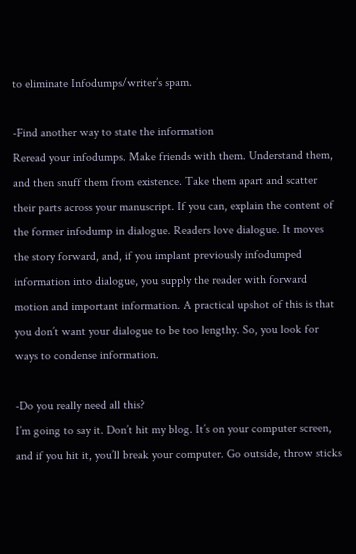to eliminate Infodumps/writer’s spam.

-Find another way to state the information
Reread your infodumps. Make friends with them. Understand them, and then snuff them from existence. Take them apart and scatter their parts across your manuscript. If you can, explain the content of the former infodump in dialogue. Readers love dialogue. It moves the story forward, and, if you implant previously infodumped information into dialogue, you supply the reader with forward motion and important information. A practical upshot of this is that you don’t want your dialogue to be too lengthy. So, you look for ways to condense information.

-Do you really need all this?
I’m going to say it. Don’t hit my blog. It’s on your computer screen, and if you hit it, you’ll break your computer. Go outside, throw sticks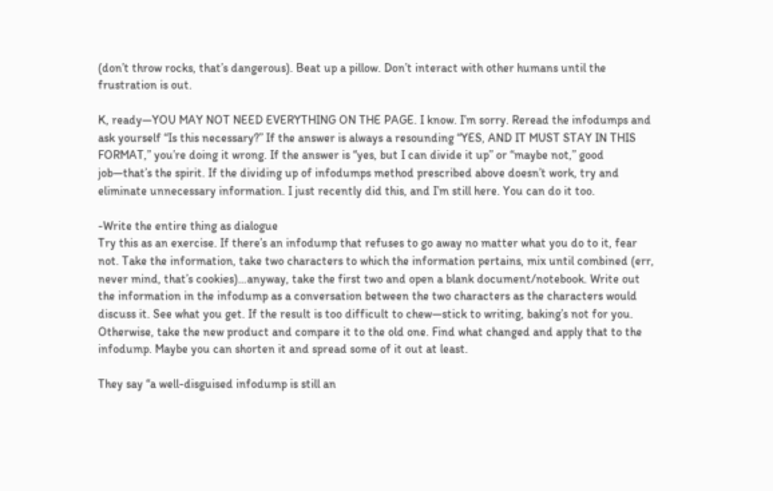(don’t throw rocks, that’s dangerous). Beat up a pillow. Don’t interact with other humans until the frustration is out.

K, ready—YOU MAY NOT NEED EVERYTHING ON THE PAGE. I know. I’m sorry. Reread the infodumps and ask yourself “Is this necessary?” If the answer is always a resounding “YES, AND IT MUST STAY IN THIS FORMAT,” you’re doing it wrong. If the answer is “yes, but I can divide it up” or “maybe not,” good job—that’s the spirit. If the dividing up of infodumps method prescribed above doesn’t work, try and eliminate unnecessary information. I just recently did this, and I’m still here. You can do it too.

-Write the entire thing as dialogue
Try this as an exercise. If there’s an infodump that refuses to go away no matter what you do to it, fear not. Take the information, take two characters to which the information pertains, mix until combined (err, never mind, that’s cookies)…anyway, take the first two and open a blank document/notebook. Write out the information in the infodump as a conversation between the two characters as the characters would discuss it. See what you get. If the result is too difficult to chew—stick to writing, baking’s not for you. Otherwise, take the new product and compare it to the old one. Find what changed and apply that to the infodump. Maybe you can shorten it and spread some of it out at least.

They say “a well-disguised infodump is still an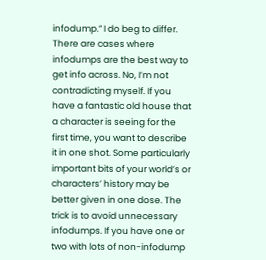infodump.” I do beg to differ. There are cases where infodumps are the best way to get info across. No, I’m not contradicting myself. If you have a fantastic old house that a character is seeing for the first time, you want to describe it in one shot. Some particularly important bits of your world’s or characters’ history may be better given in one dose. The trick is to avoid unnecessary infodumps. If you have one or two with lots of non-infodump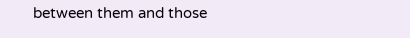between them and those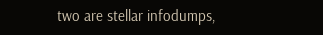two are stellar infodumps,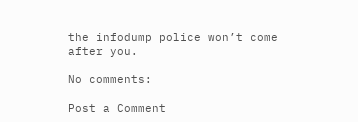the infodump police won’t come after you.

No comments:

Post a Comment